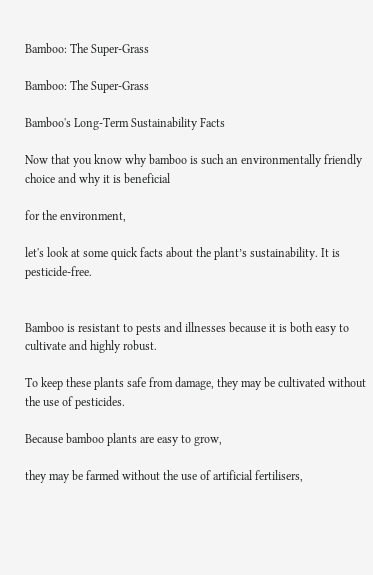Bamboo: The Super-Grass

Bamboo: The Super-Grass

Bamboo's Long-Term Sustainability Facts

Now that you know why bamboo is such an environmentally friendly choice and why it is beneficial

for the environment,

let's look at some quick facts about the plant’s sustainability. It is pesticide-free.


Bamboo is resistant to pests and illnesses because it is both easy to cultivate and highly robust.

To keep these plants safe from damage, they may be cultivated without the use of pesticides.

Because bamboo plants are easy to grow,

they may be farmed without the use of artificial fertilisers,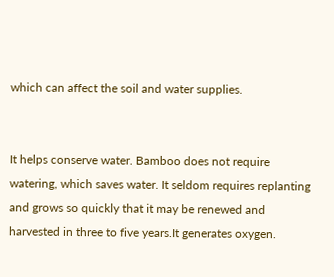which can affect the soil and water supplies.


It helps conserve water. Bamboo does not require watering, which saves water. It seldom requires replanting and grows so quickly that it may be renewed and harvested in three to five years.It generates oxygen.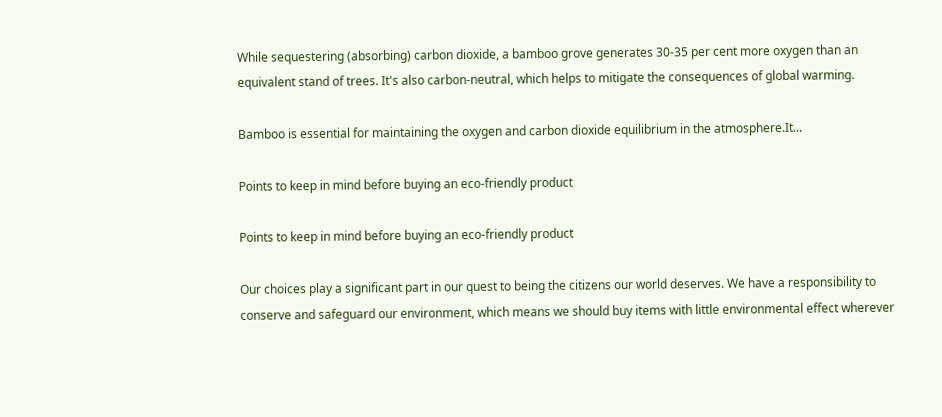While sequestering (absorbing) carbon dioxide, a bamboo grove generates 30-35 per cent more oxygen than an equivalent stand of trees. It's also carbon-neutral, which helps to mitigate the consequences of global warming.

Bamboo is essential for maintaining the oxygen and carbon dioxide equilibrium in the atmosphere.It...

Points to keep in mind before buying an eco-friendly product

Points to keep in mind before buying an eco-friendly product

Our choices play a significant part in our quest to being the citizens our world deserves. We have a responsibility to conserve and safeguard our environment, which means we should buy items with little environmental effect wherever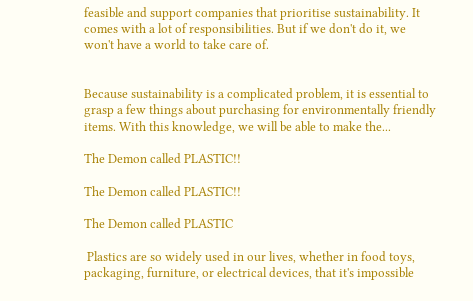feasible and support companies that prioritise sustainability. It comes with a lot of responsibilities. But if we don't do it, we won't have a world to take care of.


Because sustainability is a complicated problem, it is essential to grasp a few things about purchasing for environmentally friendly items. With this knowledge, we will be able to make the...

The Demon called PLASTIC!!

The Demon called PLASTIC!!

The Demon called PLASTIC

 Plastics are so widely used in our lives, whether in food toys, packaging, furniture, or electrical devices, that it's impossible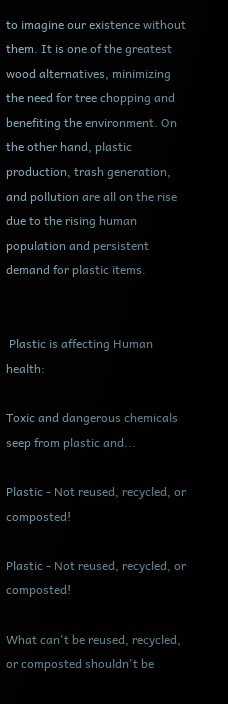to imagine our existence without them. It is one of the greatest wood alternatives, minimizing the need for tree chopping and benefiting the environment. On the other hand, plastic production, trash generation, and pollution are all on the rise due to the rising human population and persistent demand for plastic items.


 Plastic is affecting Human health:

Toxic and dangerous chemicals seep from plastic and...

Plastic - Not reused, recycled, or composted!

Plastic - Not reused, recycled, or composted!

What can't be reused, recycled, or composted shouldn't be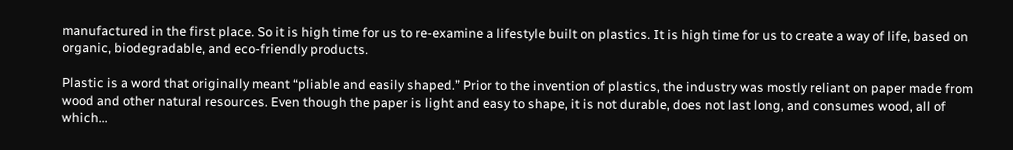manufactured in the first place. So it is high time for us to re-examine a lifestyle built on plastics. It is high time for us to create a way of life, based on organic, biodegradable, and eco-friendly products.

Plastic is a word that originally meant “pliable and easily shaped.” Prior to the invention of plastics, the industry was mostly reliant on paper made from wood and other natural resources. Even though the paper is light and easy to shape, it is not durable, does not last long, and consumes wood, all of which...